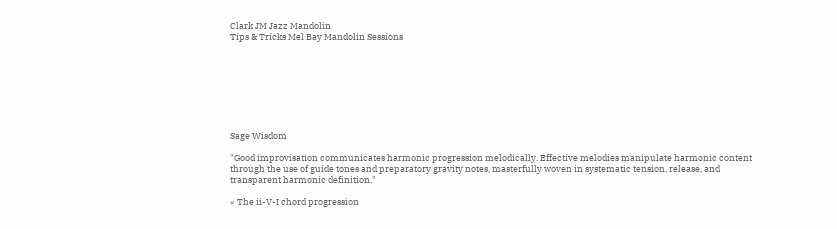Clark JM Jazz Mandolin
Tips & Tricks Mel Bay Mandolin Sessions








Sage Wisdom

"Good improvisation communicates harmonic progression melodically. Effective melodies manipulate harmonic content through the use of guide tones and preparatory gravity notes, masterfully woven in systematic tension, release, and transparent harmonic definition."

« The ii-V-I chord progression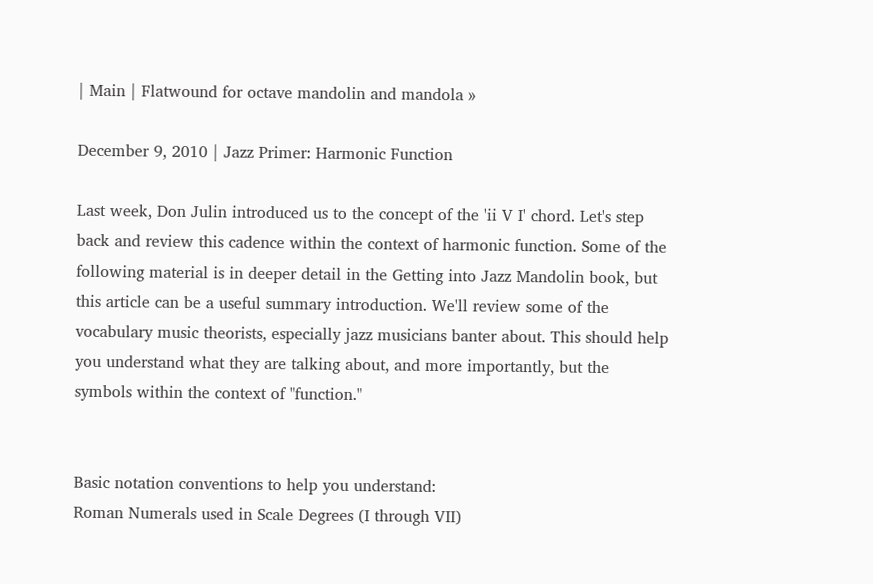| Main | Flatwound for octave mandolin and mandola »

December 9, 2010 | Jazz Primer: Harmonic Function

Last week, Don Julin introduced us to the concept of the 'ii V I' chord. Let's step back and review this cadence within the context of harmonic function. Some of the following material is in deeper detail in the Getting into Jazz Mandolin book, but this article can be a useful summary introduction. We'll review some of the vocabulary music theorists, especially jazz musicians banter about. This should help you understand what they are talking about, and more importantly, but the symbols within the context of "function."


Basic notation conventions to help you understand:
Roman Numerals used in Scale Degrees (I through VII)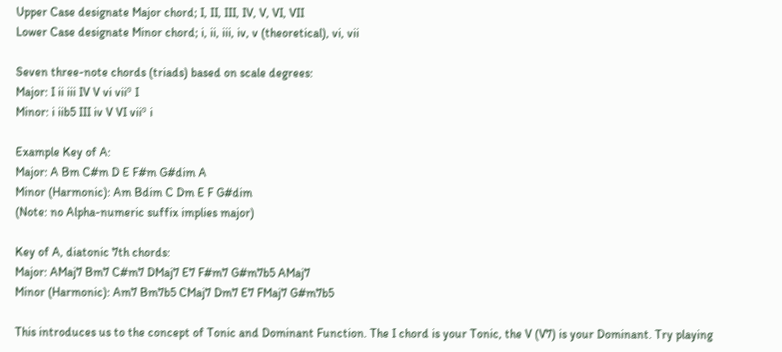Upper Case designate Major chord; I, II, III, IV, V, VI, VII
Lower Case designate Minor chord; i, ii, iii, iv, v (theoretical), vi, vii

Seven three-note chords (triads) based on scale degrees:
Major: I ii iii IV V vi viiº I
Minor: i iib5 III iv V VI viiº i

Example Key of A:
Major: A Bm C#m D E F#m G#dim A
Minor (Harmonic): Am Bdim C Dm E F G#dim
(Note: no Alpha-numeric suffix implies major)

Key of A, diatonic 7th chords:
Major: AMaj7 Bm7 C#m7 DMaj7 E7 F#m7 G#m7b5 AMaj7
Minor (Harmonic): Am7 Bm7b5 CMaj7 Dm7 E7 FMaj7 G#m7b5

This introduces us to the concept of Tonic and Dominant Function. The I chord is your Tonic, the V (V7) is your Dominant. Try playing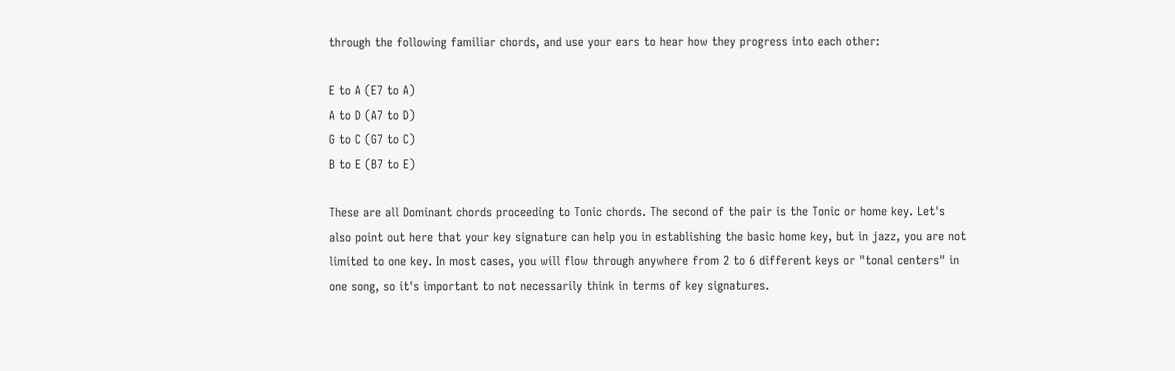through the following familiar chords, and use your ears to hear how they progress into each other:

E to A (E7 to A)
A to D (A7 to D)
G to C (G7 to C)
B to E (B7 to E)

These are all Dominant chords proceeding to Tonic chords. The second of the pair is the Tonic or home key. Let's also point out here that your key signature can help you in establishing the basic home key, but in jazz, you are not limited to one key. In most cases, you will flow through anywhere from 2 to 6 different keys or "tonal centers" in one song, so it's important to not necessarily think in terms of key signatures.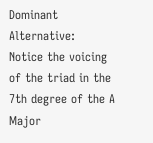Dominant Alternative:
Notice the voicing of the triad in the 7th degree of the A Major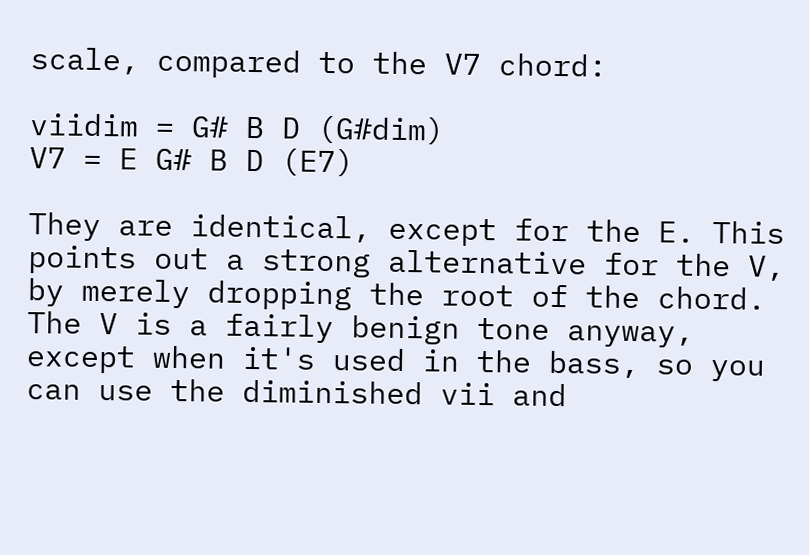scale, compared to the V7 chord:

viidim = G# B D (G#dim)
V7 = E G# B D (E7)

They are identical, except for the E. This points out a strong alternative for the V, by merely dropping the root of the chord. The V is a fairly benign tone anyway, except when it's used in the bass, so you can use the diminished vii and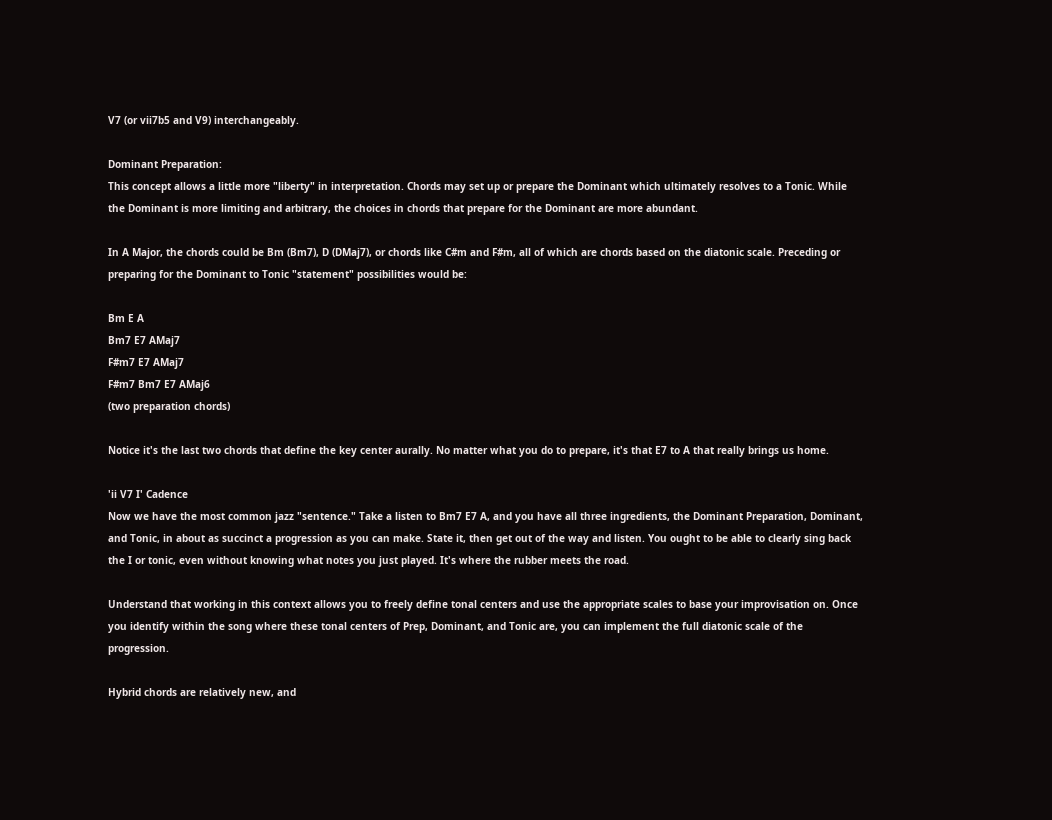V7 (or vii7b5 and V9) interchangeably.

Dominant Preparation:
This concept allows a little more "liberty" in interpretation. Chords may set up or prepare the Dominant which ultimately resolves to a Tonic. While the Dominant is more limiting and arbitrary, the choices in chords that prepare for the Dominant are more abundant.

In A Major, the chords could be Bm (Bm7), D (DMaj7), or chords like C#m and F#m, all of which are chords based on the diatonic scale. Preceding or preparing for the Dominant to Tonic "statement" possibilities would be:

Bm E A
Bm7 E7 AMaj7
F#m7 E7 AMaj7
F#m7 Bm7 E7 AMaj6
(two preparation chords)

Notice it's the last two chords that define the key center aurally. No matter what you do to prepare, it's that E7 to A that really brings us home.

'ii V7 I' Cadence
Now we have the most common jazz "sentence." Take a listen to Bm7 E7 A, and you have all three ingredients, the Dominant Preparation, Dominant, and Tonic, in about as succinct a progression as you can make. State it, then get out of the way and listen. You ought to be able to clearly sing back the I or tonic, even without knowing what notes you just played. It's where the rubber meets the road.

Understand that working in this context allows you to freely define tonal centers and use the appropriate scales to base your improvisation on. Once you identify within the song where these tonal centers of Prep, Dominant, and Tonic are, you can implement the full diatonic scale of the progression.

Hybrid chords are relatively new, and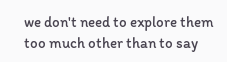we don't need to explore them too much other than to say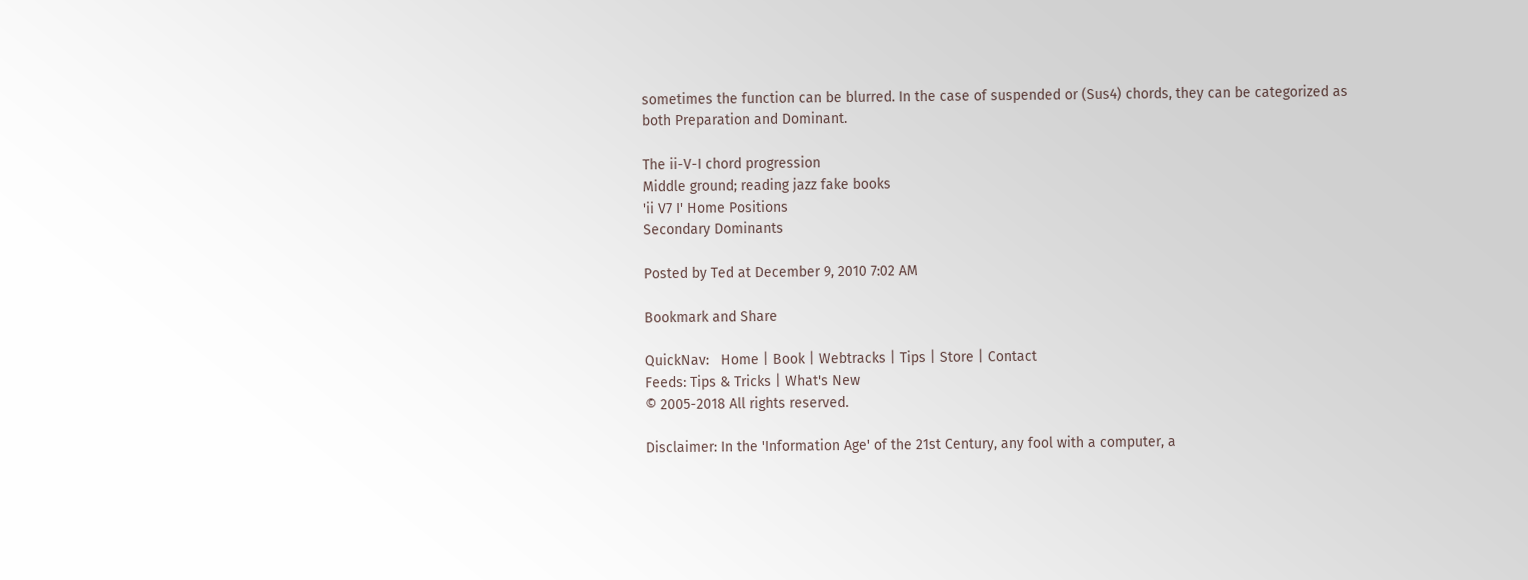sometimes the function can be blurred. In the case of suspended or (Sus4) chords, they can be categorized as both Preparation and Dominant.

The ii-V-I chord progression
Middle ground; reading jazz fake books
'ii V7 I' Home Positions
Secondary Dominants

Posted by Ted at December 9, 2010 7:02 AM

Bookmark and Share

QuickNav:   Home | Book | Webtracks | Tips | Store | Contact
Feeds: Tips & Tricks | What's New
© 2005-2018 All rights reserved.

Disclaimer: In the 'Information Age' of the 21st Century, any fool with a computer, a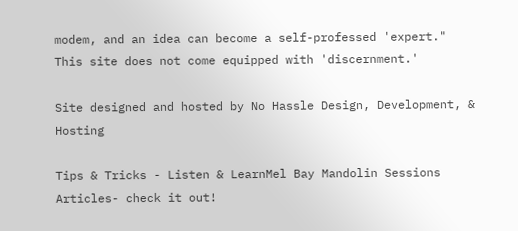modem, and an idea can become a self-professed 'expert." This site does not come equipped with 'discernment.'

Site designed and hosted by No Hassle Design, Development, & Hosting

Tips & Tricks - Listen & LearnMel Bay Mandolin Sessions Articles- check it out!